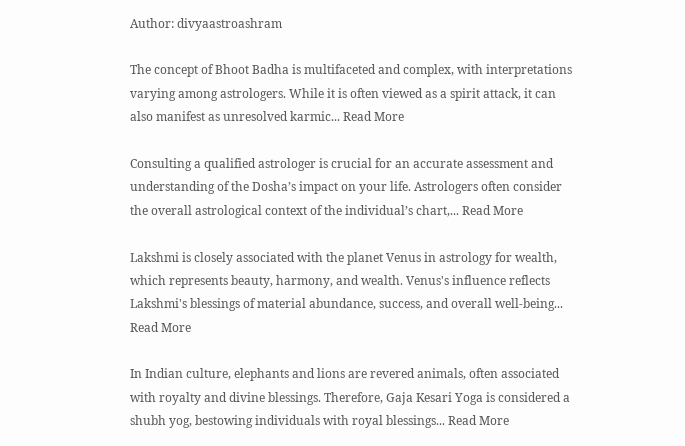Author: divyaastroashram

The concept of Bhoot Badha is multifaceted and complex, with interpretations varying among astrologers. While it is often viewed as a spirit attack, it can also manifest as unresolved karmic... Read More

Consulting a qualified astrologer is crucial for an accurate assessment and understanding of the Dosha’s impact on your life. Astrologers often consider the overall astrological context of the individual’s chart,... Read More

Lakshmi is closely associated with the planet Venus in astrology for wealth, which represents beauty, harmony, and wealth. Venus's influence reflects Lakshmi's blessings of material abundance, success, and overall well-being... Read More

In Indian culture, elephants and lions are revered animals, often associated with royalty and divine blessings. Therefore, Gaja Kesari Yoga is considered a shubh yog, bestowing individuals with royal blessings... Read More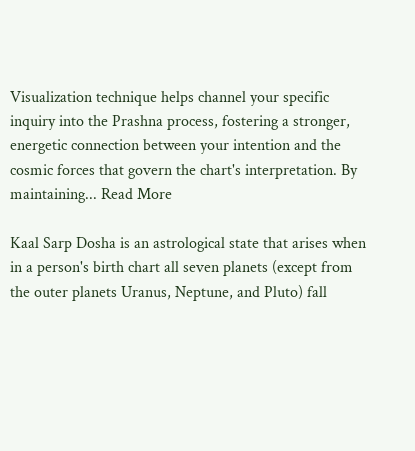Visualization technique helps channel your specific inquiry into the Prashna process, fostering a stronger, energetic connection between your intention and the cosmic forces that govern the chart's interpretation. By maintaining... Read More

Kaal Sarp Dosha is an astrological state that arises when in a person's birth chart all seven planets (except from the outer planets Uranus, Neptune, and Pluto) fall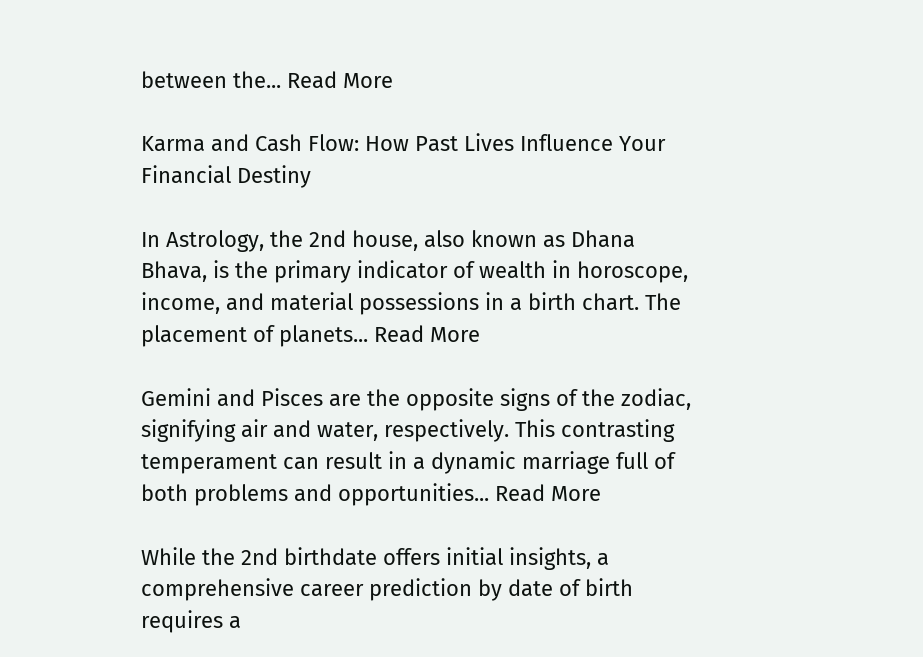between the... Read More

Karma and Cash Flow: How Past Lives Influence Your Financial Destiny

In Astrology, the 2nd house, also known as Dhana Bhava, is the primary indicator of wealth in horoscope, income, and material possessions in a birth chart. The placement of planets... Read More

Gemini and Pisces are the opposite signs of the zodiac, signifying air and water, respectively. This contrasting temperament can result in a dynamic marriage full of both problems and opportunities... Read More

While the 2nd birthdate offers initial insights, a comprehensive career prediction by date of birth requires a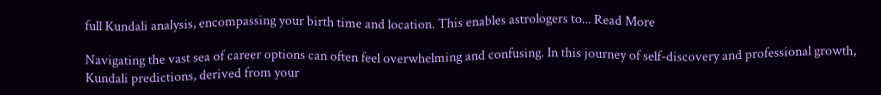full Kundali analysis, encompassing your birth time and location. This enables astrologers to... Read More

Navigating the vast sea of career options can often feel overwhelming and confusing. In this journey of self-discovery and professional growth, Kundali predictions, derived from your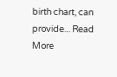birth chart, can provide... Read More